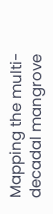Mapping the multi-decadal mangrove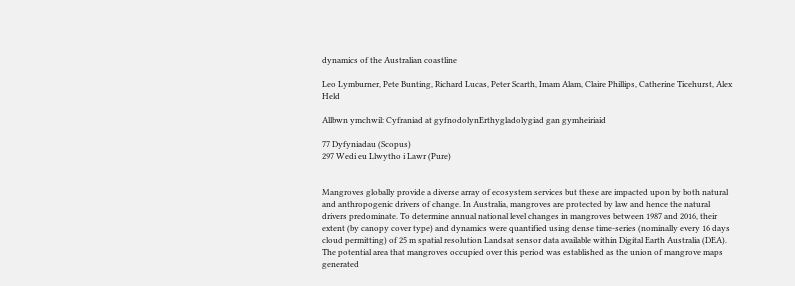dynamics of the Australian coastline

Leo Lymburner, Pete Bunting, Richard Lucas, Peter Scarth, Imam Alam, Claire Phillips, Catherine Ticehurst, Alex Held

Allbwn ymchwil: Cyfraniad at gyfnodolynErthygladolygiad gan gymheiriaid

77 Dyfyniadau (Scopus)
297 Wedi eu Llwytho i Lawr (Pure)


Mangroves globally provide a diverse array of ecosystem services but these are impacted upon by both natural and anthropogenic drivers of change. In Australia, mangroves are protected by law and hence the natural drivers predominate. To determine annual national level changes in mangroves between 1987 and 2016, their extent (by canopy cover type) and dynamics were quantified using dense time-series (nominally every 16 days cloud permitting) of 25 m spatial resolution Landsat sensor data available within Digital Earth Australia (DEA). The potential area that mangroves occupied over this period was established as the union of mangrove maps generated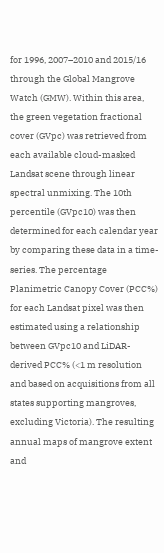for 1996, 2007–2010 and 2015/16 through the Global Mangrove Watch (GMW). Within this area, the green vegetation fractional cover (GVpc) was retrieved from each available cloud-masked Landsat scene through linear spectral unmixing. The 10th percentile (GVpc10) was then determined for each calendar year by comparing these data in a time-series. The percentage Planimetric Canopy Cover (PCC%) for each Landsat pixel was then estimated using a relationship between GVpc10 and LiDAR-derived PCC% (<1 m resolution and based on acquisitions from all states supporting mangroves, excluding Victoria). The resulting annual maps of mangrove extent and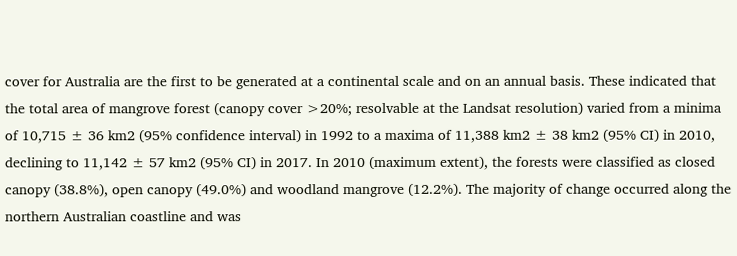cover for Australia are the first to be generated at a continental scale and on an annual basis. These indicated that the total area of mangrove forest (canopy cover >20%; resolvable at the Landsat resolution) varied from a minima of 10,715 ± 36 km2 (95% confidence interval) in 1992 to a maxima of 11,388 km2 ± 38 km2 (95% CI) in 2010, declining to 11,142 ± 57 km2 (95% CI) in 2017. In 2010 (maximum extent), the forests were classified as closed canopy (38.8%), open canopy (49.0%) and woodland mangrove (12.2%). The majority of change occurred along the northern Australian coastline and was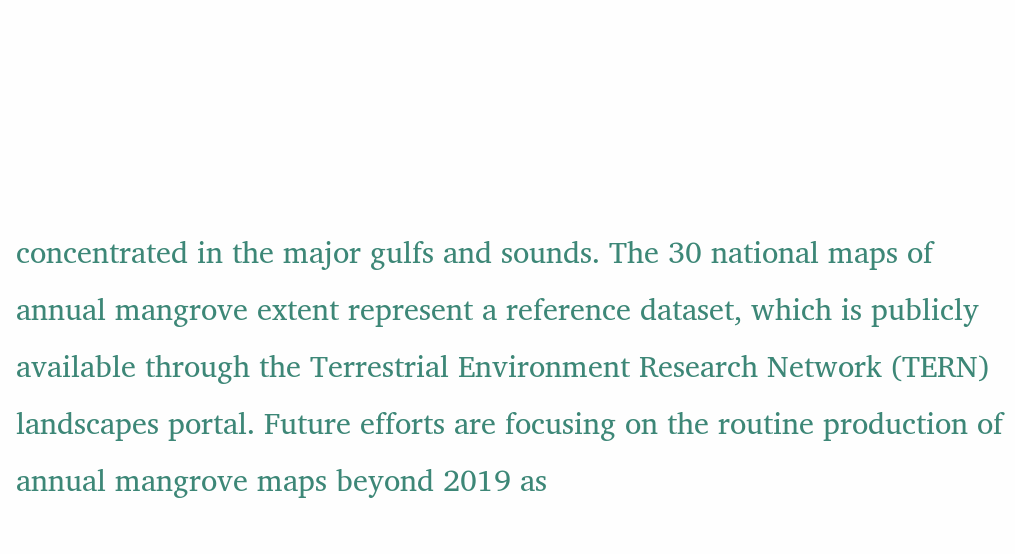concentrated in the major gulfs and sounds. The 30 national maps of annual mangrove extent represent a reference dataset, which is publicly available through the Terrestrial Environment Research Network (TERN) landscapes portal. Future efforts are focusing on the routine production of annual mangrove maps beyond 2019 as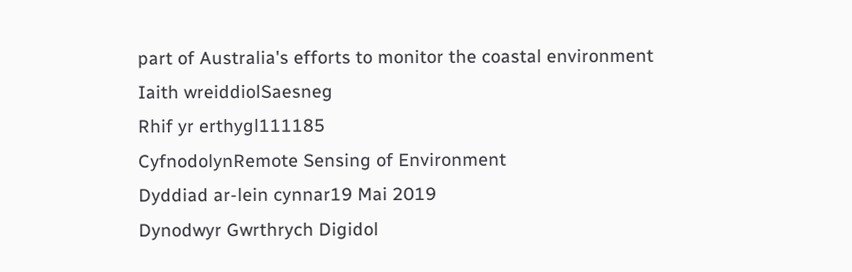part of Australia's efforts to monitor the coastal environment
Iaith wreiddiolSaesneg
Rhif yr erthygl111185
CyfnodolynRemote Sensing of Environment
Dyddiad ar-lein cynnar19 Mai 2019
Dynodwyr Gwrthrych Digidol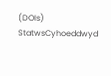(DOIs)
StatwsCyhoeddwyd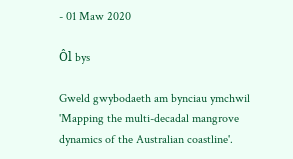- 01 Maw 2020

Ôl bys

Gweld gwybodaeth am bynciau ymchwil 'Mapping the multi-decadal mangrove dynamics of the Australian coastline'.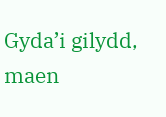Gyda’i gilydd, maen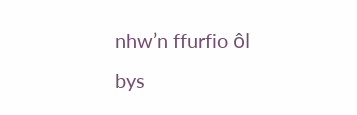nhw’n ffurfio ôl bys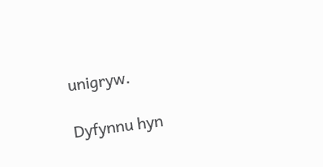unigryw.

Dyfynnu hyn